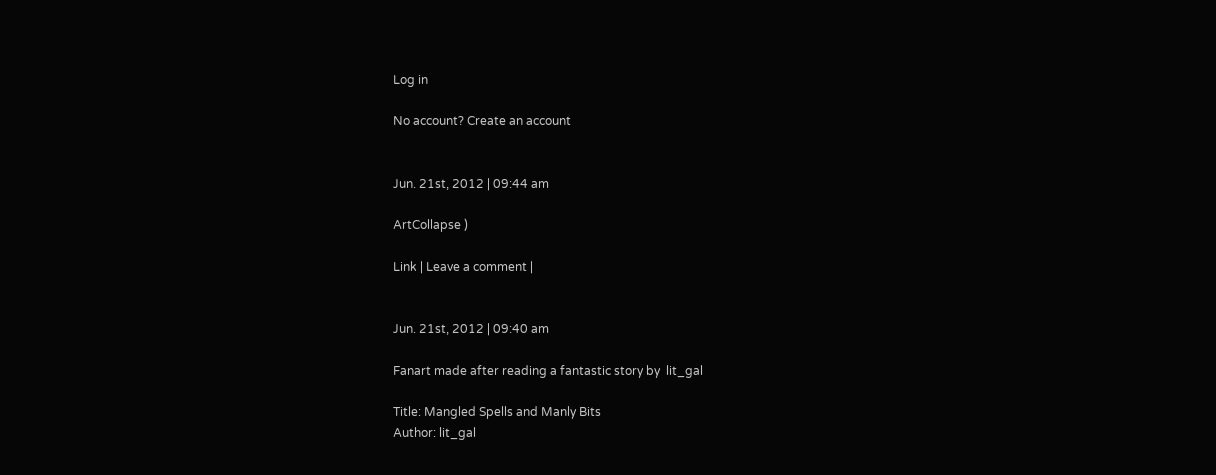Log in

No account? Create an account


Jun. 21st, 2012 | 09:44 am

ArtCollapse )

Link | Leave a comment |


Jun. 21st, 2012 | 09:40 am

Fanart made after reading a fantastic story by  lit_gal

Title: Mangled Spells and Manly Bits
Author: lit_gal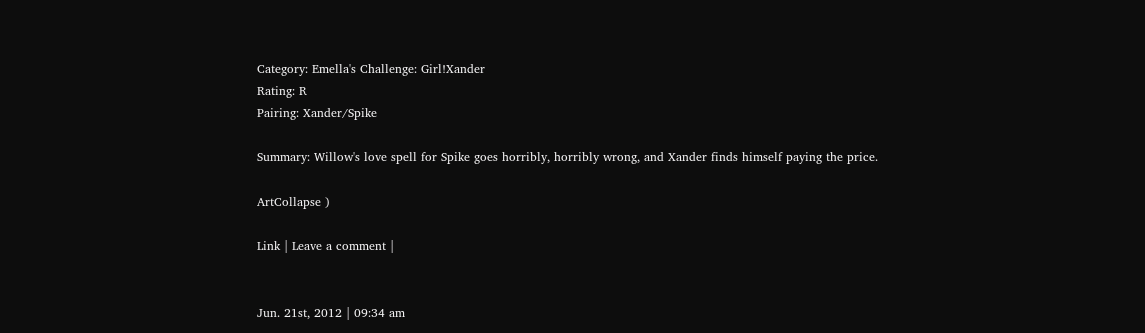Category: Emella's Challenge: Girl!Xander
Rating: R
Pairing: Xander/Spike

Summary: Willow's love spell for Spike goes horribly, horribly wrong, and Xander finds himself paying the price.

ArtCollapse )

Link | Leave a comment |


Jun. 21st, 2012 | 09:34 am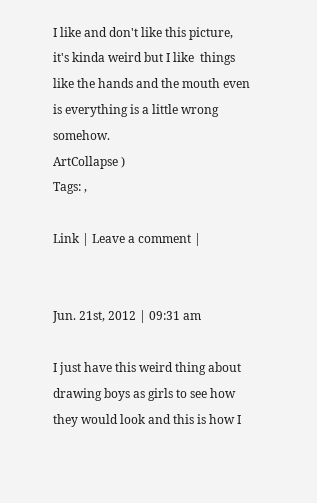I like and don't like this picture, it's kinda weird but I like  things like the hands and the mouth even is everything is a little wrong somehow.
ArtCollapse )
Tags: ,

Link | Leave a comment |


Jun. 21st, 2012 | 09:31 am

I just have this weird thing about drawing boys as girls to see how they would look and this is how I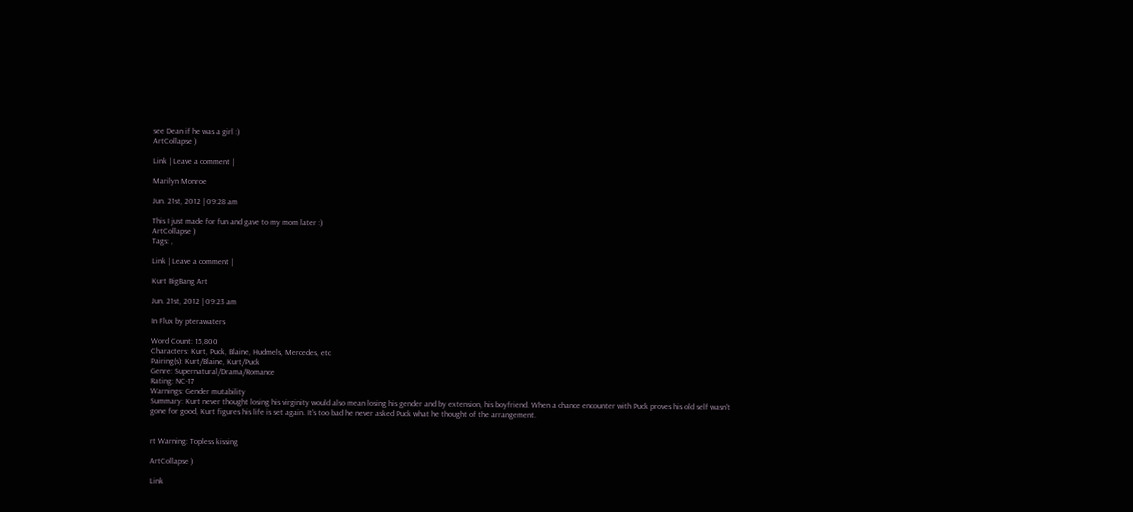see Dean if he was a girl :)
ArtCollapse )

Link | Leave a comment |

Marilyn Monroe

Jun. 21st, 2012 | 09:28 am

This I just made for fun and gave to my mom later :)
ArtCollapse )
Tags: ,

Link | Leave a comment |

Kurt BigBang Art

Jun. 21st, 2012 | 09:23 am

In Flux by pterawaters

Word Count: 15,800
Characters: Kurt, Puck, Blaine, Hudmels, Mercedes, etc
Pairing(s): Kurt/Blaine, Kurt/Puck
Genre: Supernatural/Drama/Romance
Rating: NC-17
Warnings: Gender mutability
Summary: Kurt never thought losing his virginity would also mean losing his gender and by extension, his boyfriend. When a chance encounter with Puck proves his old self wasn't gone for good, Kurt figures his life is set again. It's too bad he never asked Puck what he thought of the arrangement.


rt Warning: Topless kissing

ArtCollapse )

Link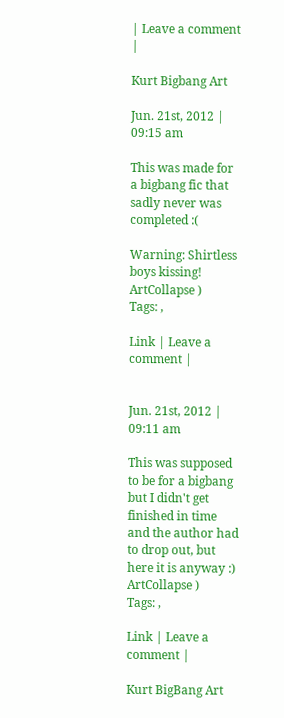| Leave a comment |

Kurt Bigbang Art

Jun. 21st, 2012 | 09:15 am

This was made for a bigbang fic that sadly never was completed :(

Warning: Shirtless boys kissing!
ArtCollapse )
Tags: ,

Link | Leave a comment |


Jun. 21st, 2012 | 09:11 am

This was supposed to be for a bigbang but I didn't get finished in time and the author had to drop out, but here it is anyway :)
ArtCollapse )
Tags: ,

Link | Leave a comment |

Kurt BigBang Art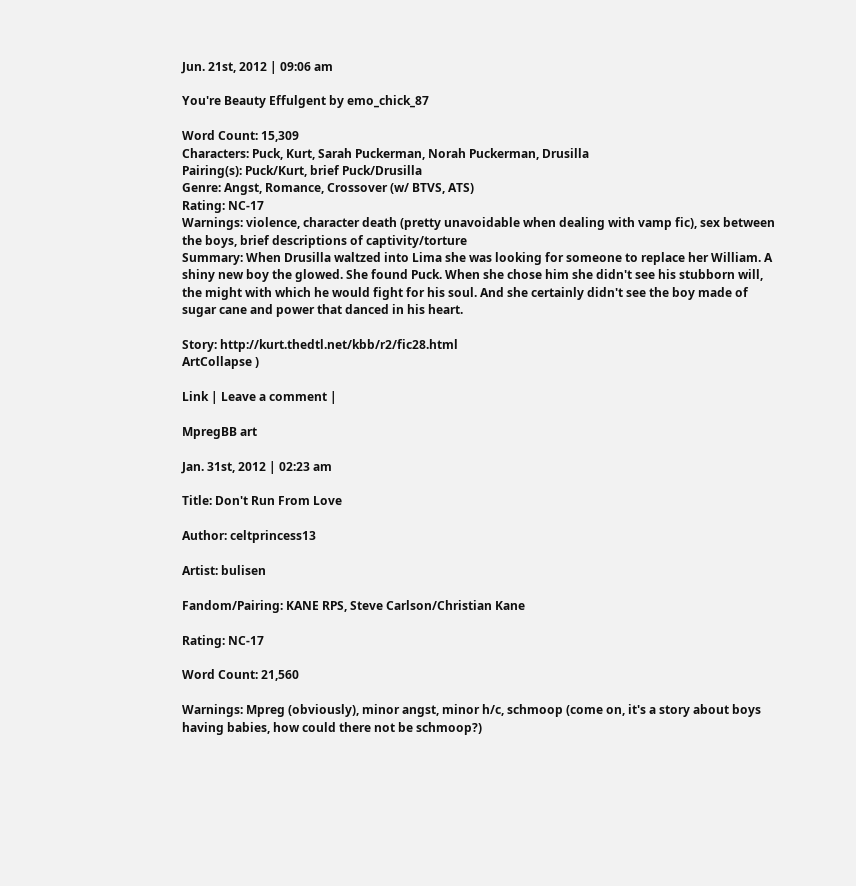Jun. 21st, 2012 | 09:06 am

You're Beauty Effulgent by emo_chick_87

Word Count: 15,309
Characters: Puck, Kurt, Sarah Puckerman, Norah Puckerman, Drusilla
Pairing(s): Puck/Kurt, brief Puck/Drusilla
Genre: Angst, Romance, Crossover (w/ BTVS, ATS)
Rating: NC-17
Warnings: violence, character death (pretty unavoidable when dealing with vamp fic), sex between the boys, brief descriptions of captivity/torture
Summary: When Drusilla waltzed into Lima she was looking for someone to replace her William. A shiny new boy the glowed. She found Puck. When she chose him she didn't see his stubborn will, the might with which he would fight for his soul. And she certainly didn't see the boy made of sugar cane and power that danced in his heart.

Story: http://kurt.thedtl.net/kbb/r2/fic28.html
ArtCollapse )

Link | Leave a comment |

MpregBB art

Jan. 31st, 2012 | 02:23 am

Title: Don't Run From Love

Author: celtprincess13

Artist: bulisen

Fandom/Pairing: KANE RPS, Steve Carlson/Christian Kane

Rating: NC-17

Word Count: 21,560

Warnings: Mpreg (obviously), minor angst, minor h/c, schmoop (come on, it's a story about boys having babies, how could there not be schmoop?)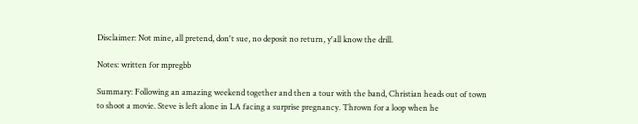Disclaimer: Not mine, all pretend, don't sue, no deposit no return, y'all know the drill.

Notes: written for mpregbb

Summary: Following an amazing weekend together and then a tour with the band, Christian heads out of town to shoot a movie. Steve is left alone in LA facing a surprise pregnancy. Thrown for a loop when he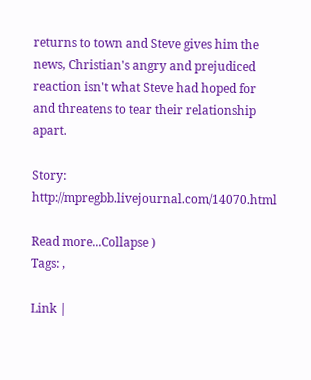returns to town and Steve gives him the news, Christian's angry and prejudiced reaction isn't what Steve had hoped for and threatens to tear their relationship apart.

Story: http://mpregbb.livejournal.com/14070.html

Read more...Collapse )
Tags: ,

Link |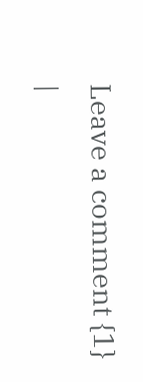Leave a comment {1} |